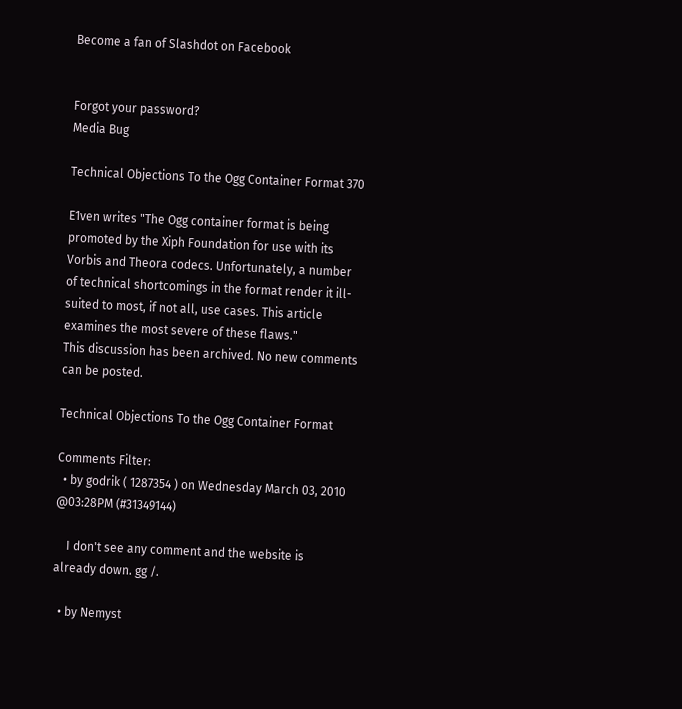Become a fan of Slashdot on Facebook


Forgot your password?
Media Bug

Technical Objections To the Ogg Container Format 370

E1ven writes "The Ogg container format is being promoted by the Xiph Foundation for use with its Vorbis and Theora codecs. Unfortunately, a number of technical shortcomings in the format render it ill-suited to most, if not all, use cases. This article examines the most severe of these flaws."
This discussion has been archived. No new comments can be posted.

Technical Objections To the Ogg Container Format

Comments Filter:
  • by godrik ( 1287354 ) on Wednesday March 03, 2010 @03:28PM (#31349144)

    I don't see any comment and the website is already down. gg /.

  • by Nemyst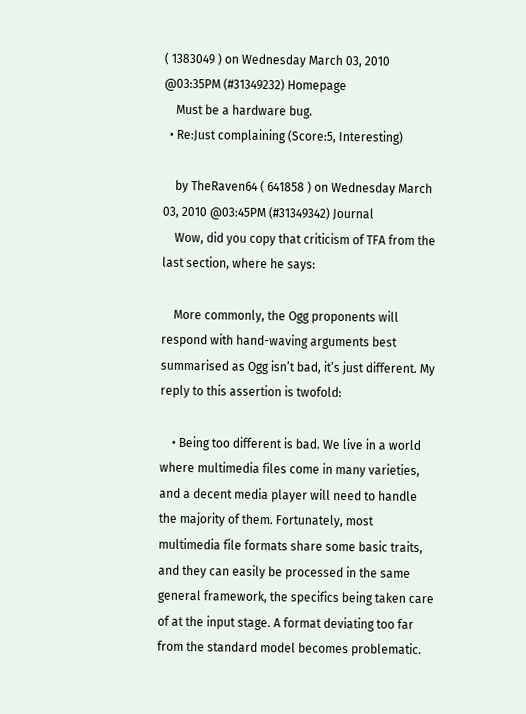( 1383049 ) on Wednesday March 03, 2010 @03:35PM (#31349232) Homepage
    Must be a hardware bug.
  • Re:Just complaining (Score:5, Interesting)

    by TheRaven64 ( 641858 ) on Wednesday March 03, 2010 @03:45PM (#31349342) Journal
    Wow, did you copy that criticism of TFA from the last section, where he says:

    More commonly, the Ogg proponents will respond with hand-waving arguments best summarised as Ogg isn’t bad, it’s just different. My reply to this assertion is twofold:

    • Being too different is bad. We live in a world where multimedia files come in many varieties, and a decent media player will need to handle the majority of them. Fortunately, most multimedia file formats share some basic traits, and they can easily be processed in the same general framework, the specifics being taken care of at the input stage. A format deviating too far from the standard model becomes problematic.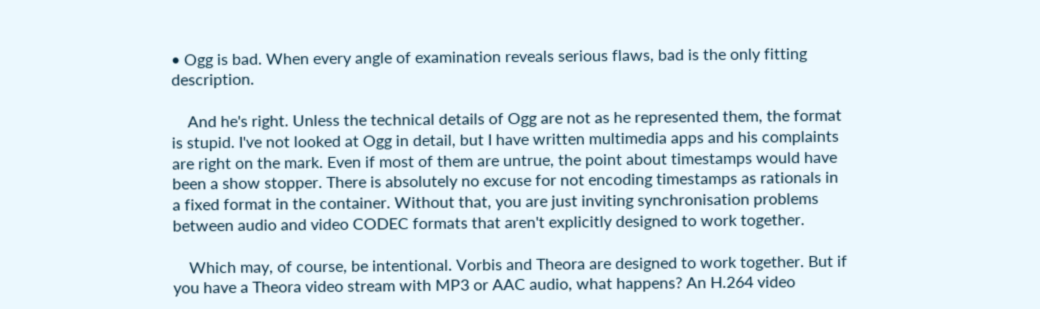• Ogg is bad. When every angle of examination reveals serious flaws, bad is the only fitting description.

    And he's right. Unless the technical details of Ogg are not as he represented them, the format is stupid. I've not looked at Ogg in detail, but I have written multimedia apps and his complaints are right on the mark. Even if most of them are untrue, the point about timestamps would have been a show stopper. There is absolutely no excuse for not encoding timestamps as rationals in a fixed format in the container. Without that, you are just inviting synchronisation problems between audio and video CODEC formats that aren't explicitly designed to work together.

    Which may, of course, be intentional. Vorbis and Theora are designed to work together. But if you have a Theora video stream with MP3 or AAC audio, what happens? An H.264 video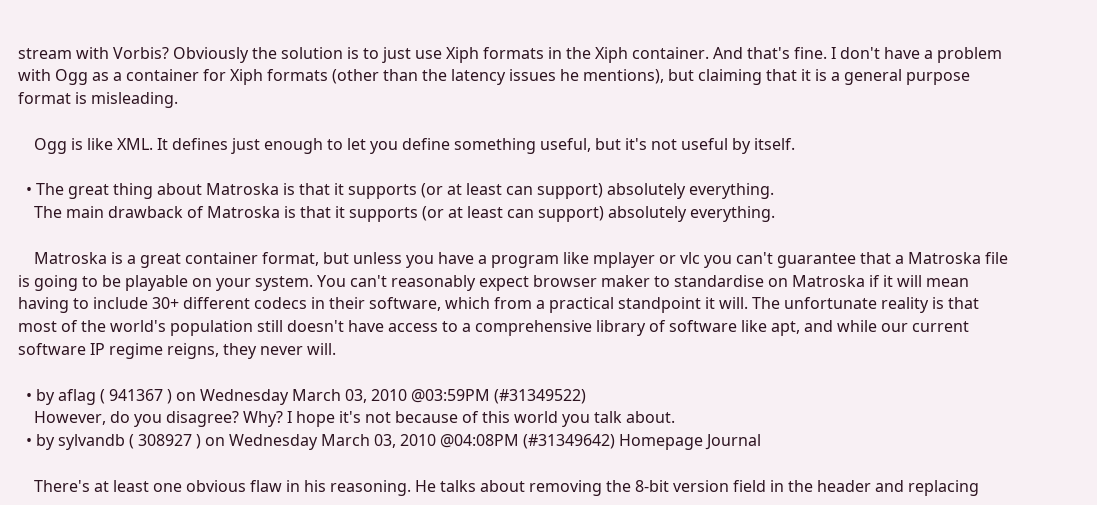stream with Vorbis? Obviously the solution is to just use Xiph formats in the Xiph container. And that's fine. I don't have a problem with Ogg as a container for Xiph formats (other than the latency issues he mentions), but claiming that it is a general purpose format is misleading.

    Ogg is like XML. It defines just enough to let you define something useful, but it's not useful by itself.

  • The great thing about Matroska is that it supports (or at least can support) absolutely everything.
    The main drawback of Matroska is that it supports (or at least can support) absolutely everything.

    Matroska is a great container format, but unless you have a program like mplayer or vlc you can't guarantee that a Matroska file is going to be playable on your system. You can't reasonably expect browser maker to standardise on Matroska if it will mean having to include 30+ different codecs in their software, which from a practical standpoint it will. The unfortunate reality is that most of the world's population still doesn't have access to a comprehensive library of software like apt, and while our current software IP regime reigns, they never will.

  • by aflag ( 941367 ) on Wednesday March 03, 2010 @03:59PM (#31349522)
    However, do you disagree? Why? I hope it's not because of this world you talk about.
  • by sylvandb ( 308927 ) on Wednesday March 03, 2010 @04:08PM (#31349642) Homepage Journal

    There's at least one obvious flaw in his reasoning. He talks about removing the 8-bit version field in the header and replacing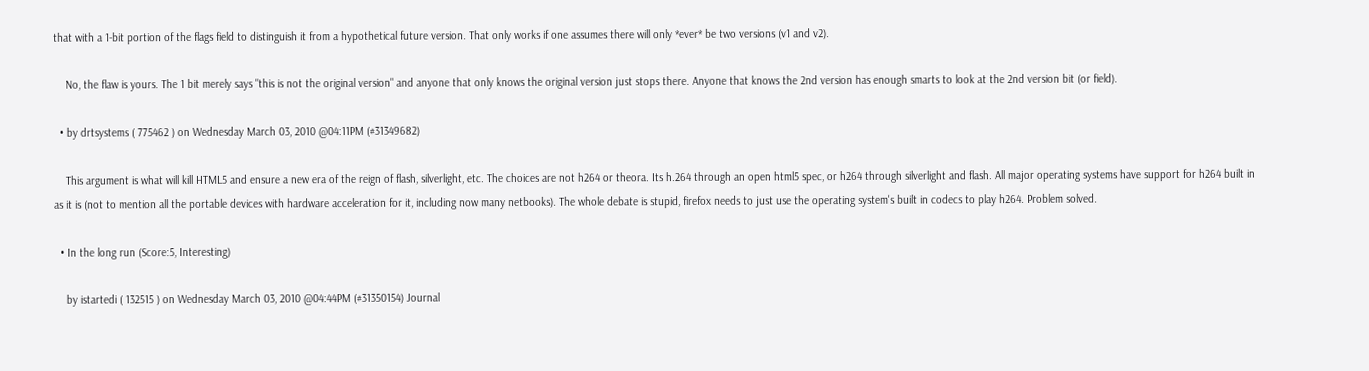that with a 1-bit portion of the flags field to distinguish it from a hypothetical future version. That only works if one assumes there will only *ever* be two versions (v1 and v2).

    No, the flaw is yours. The 1 bit merely says "this is not the original version" and anyone that only knows the original version just stops there. Anyone that knows the 2nd version has enough smarts to look at the 2nd version bit (or field).

  • by drtsystems ( 775462 ) on Wednesday March 03, 2010 @04:11PM (#31349682)

    This argument is what will kill HTML5 and ensure a new era of the reign of flash, silverlight, etc. The choices are not h264 or theora. Its h.264 through an open html5 spec, or h264 through silverlight and flash. All major operating systems have support for h264 built in as it is (not to mention all the portable devices with hardware acceleration for it, including now many netbooks). The whole debate is stupid, firefox needs to just use the operating system's built in codecs to play h264. Problem solved.

  • In the long run (Score:5, Interesting)

    by istartedi ( 132515 ) on Wednesday March 03, 2010 @04:44PM (#31350154) Journal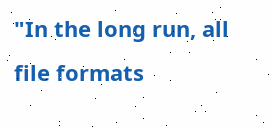"In the long run, all file formats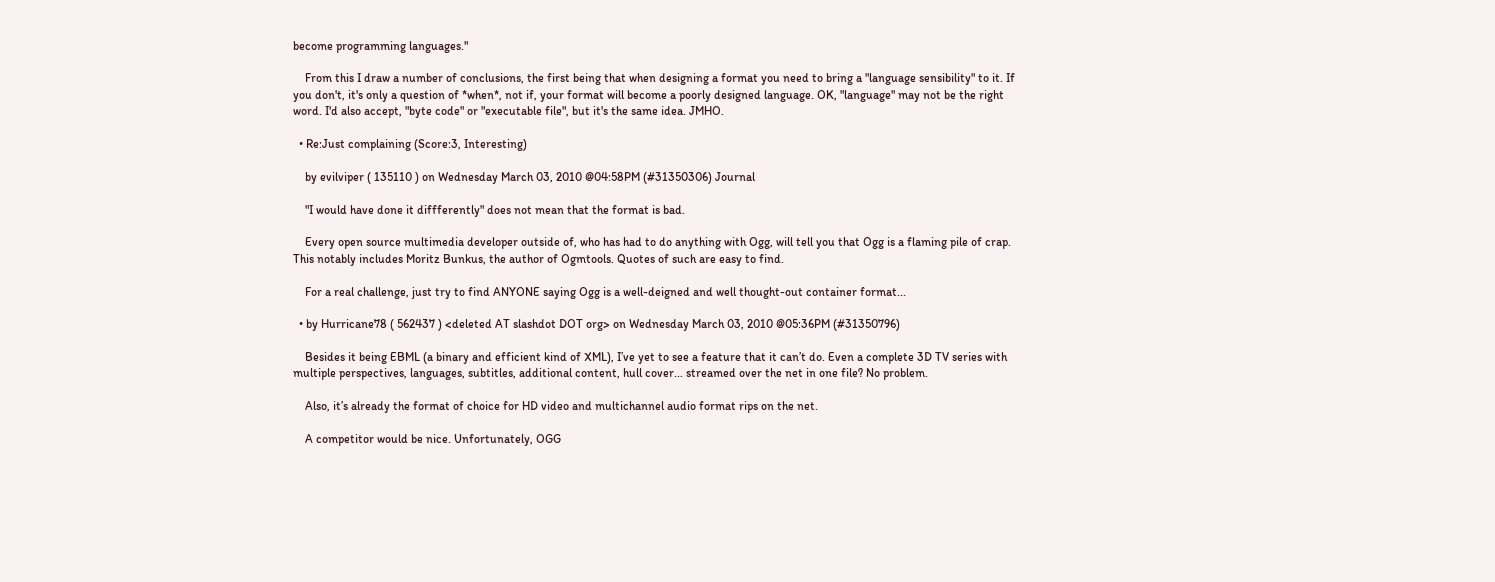become programming languages."

    From this I draw a number of conclusions, the first being that when designing a format you need to bring a "language sensibility" to it. If you don't, it's only a question of *when*, not if, your format will become a poorly designed language. OK, "language" may not be the right word. I'd also accept, "byte code" or "executable file", but it's the same idea. JMHO.

  • Re:Just complaining (Score:3, Interesting)

    by evilviper ( 135110 ) on Wednesday March 03, 2010 @04:58PM (#31350306) Journal

    "I would have done it diffferently" does not mean that the format is bad.

    Every open source multimedia developer outside of, who has had to do anything with Ogg, will tell you that Ogg is a flaming pile of crap. This notably includes Moritz Bunkus, the author of Ogmtools. Quotes of such are easy to find.

    For a real challenge, just try to find ANYONE saying Ogg is a well-deigned and well thought-out container format...

  • by Hurricane78 ( 562437 ) <deleted AT slashdot DOT org> on Wednesday March 03, 2010 @05:36PM (#31350796)

    Besides it being EBML (a binary and efficient kind of XML), I’ve yet to see a feature that it can’t do. Even a complete 3D TV series with multiple perspectives, languages, subtitles, additional content, hull cover... streamed over the net in one file? No problem.

    Also, it’s already the format of choice for HD video and multichannel audio format rips on the net.

    A competitor would be nice. Unfortunately, OGG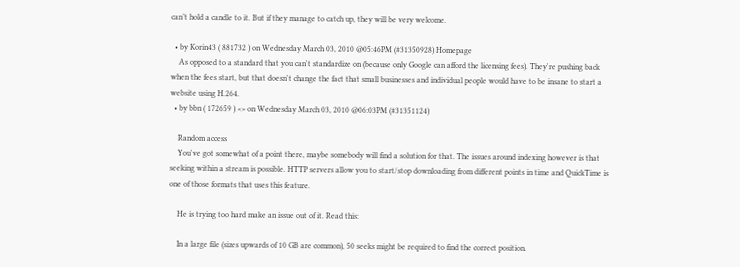can’t hold a candle to it. But if they manage to catch up, they will be very welcome.

  • by Korin43 ( 881732 ) on Wednesday March 03, 2010 @05:46PM (#31350928) Homepage
    As opposed to a standard that you can't standardize on (because only Google can afford the licensing fees). They're pushing back when the fees start, but that doesn't change the fact that small businesses and individual people would have to be insane to start a website using H.264.
  • by bbn ( 172659 ) <> on Wednesday March 03, 2010 @06:03PM (#31351124)

    Random access
    You've got somewhat of a point there, maybe somebody will find a solution for that. The issues around indexing however is that seeking within a stream is possible. HTTP servers allow you to start/stop downloading from different points in time and QuickTime is one of those formats that uses this feature.

    He is trying too hard make an issue out of it. Read this:

    In a large file (sizes upwards of 10 GB are common), 50 seeks might be required to find the correct position.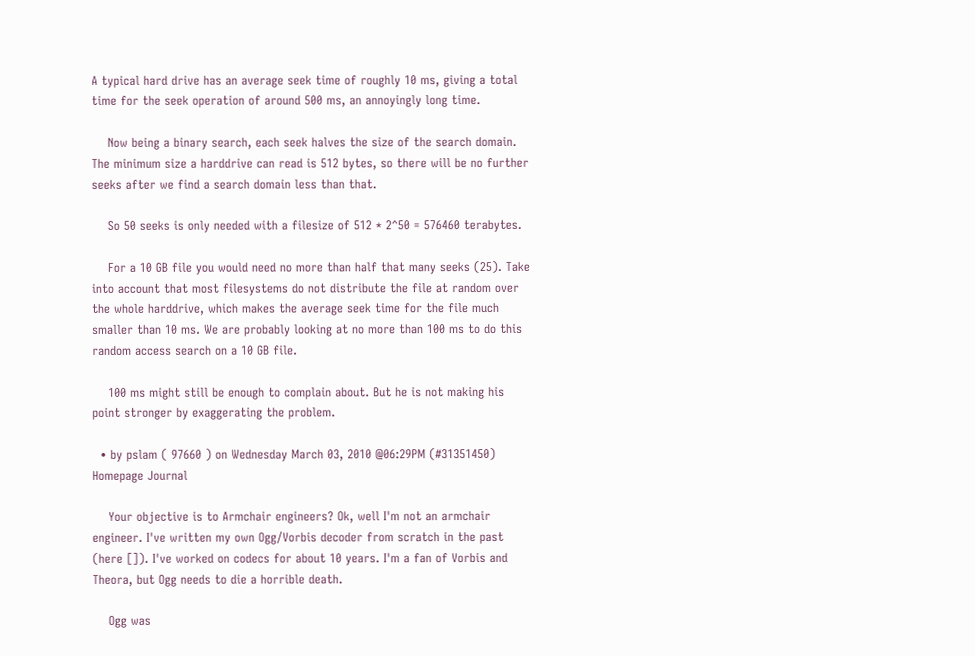A typical hard drive has an average seek time of roughly 10 ms, giving a total time for the seek operation of around 500 ms, an annoyingly long time.

    Now being a binary search, each seek halves the size of the search domain. The minimum size a harddrive can read is 512 bytes, so there will be no further seeks after we find a search domain less than that.

    So 50 seeks is only needed with a filesize of 512 * 2^50 = 576460 terabytes.

    For a 10 GB file you would need no more than half that many seeks (25). Take into account that most filesystems do not distribute the file at random over the whole harddrive, which makes the average seek time for the file much smaller than 10 ms. We are probably looking at no more than 100 ms to do this random access search on a 10 GB file.

    100 ms might still be enough to complain about. But he is not making his point stronger by exaggerating the problem.

  • by pslam ( 97660 ) on Wednesday March 03, 2010 @06:29PM (#31351450) Homepage Journal

    Your objective is to Armchair engineers? Ok, well I'm not an armchair engineer. I've written my own Ogg/Vorbis decoder from scratch in the past (here []). I've worked on codecs for about 10 years. I'm a fan of Vorbis and Theora, but Ogg needs to die a horrible death.

    Ogg was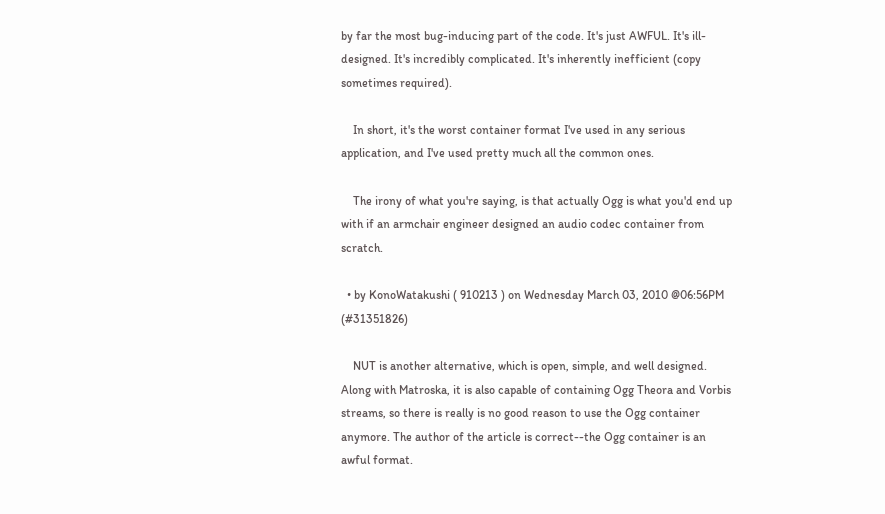by far the most bug-inducing part of the code. It's just AWFUL. It's ill-designed. It's incredibly complicated. It's inherently inefficient (copy sometimes required).

    In short, it's the worst container format I've used in any serious application, and I've used pretty much all the common ones.

    The irony of what you're saying, is that actually Ogg is what you'd end up with if an armchair engineer designed an audio codec container from scratch.

  • by KonoWatakushi ( 910213 ) on Wednesday March 03, 2010 @06:56PM (#31351826)

    NUT is another alternative, which is open, simple, and well designed. Along with Matroska, it is also capable of containing Ogg Theora and Vorbis streams, so there is really is no good reason to use the Ogg container anymore. The author of the article is correct--the Ogg container is an awful format.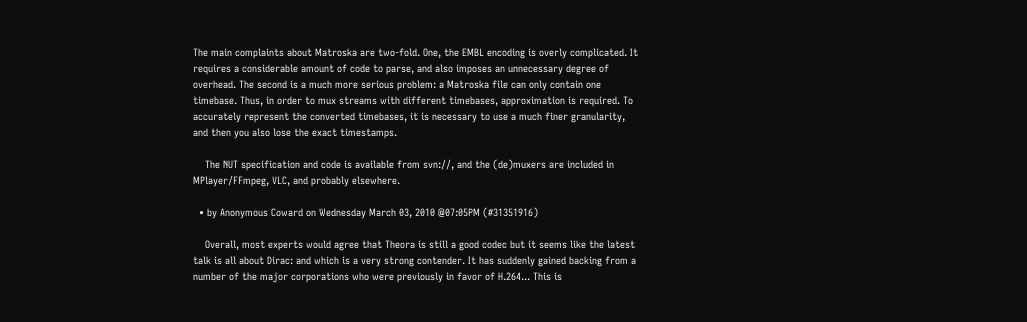The main complaints about Matroska are two-fold. One, the EMBL encoding is overly complicated. It requires a considerable amount of code to parse, and also imposes an unnecessary degree of overhead. The second is a much more serious problem: a Matroska file can only contain one timebase. Thus, in order to mux streams with different timebases, approximation is required. To accurately represent the converted timebases, it is necessary to use a much finer granularity, and then you also lose the exact timestamps.

    The NUT specification and code is available from svn://, and the (de)muxers are included in MPlayer/FFmpeg, VLC, and probably elsewhere.

  • by Anonymous Coward on Wednesday March 03, 2010 @07:05PM (#31351916)

    Overall, most experts would agree that Theora is still a good codec but it seems like the latest talk is all about Dirac: and which is a very strong contender. It has suddenly gained backing from a number of the major corporations who were previously in favor of H.264... This is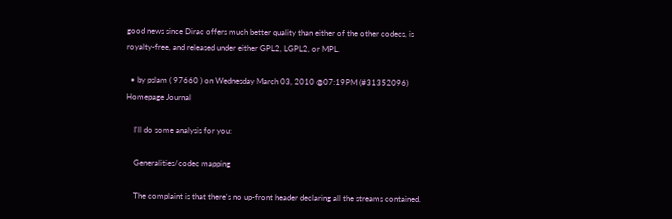good news since Dirac offers much better quality than either of the other codecs, is royalty-free, and released under either GPL2, LGPL2, or MPL.

  • by pslam ( 97660 ) on Wednesday March 03, 2010 @07:19PM (#31352096) Homepage Journal

    I'll do some analysis for you:

    Generalities/codec mapping

    The complaint is that there's no up-front header declaring all the streams contained.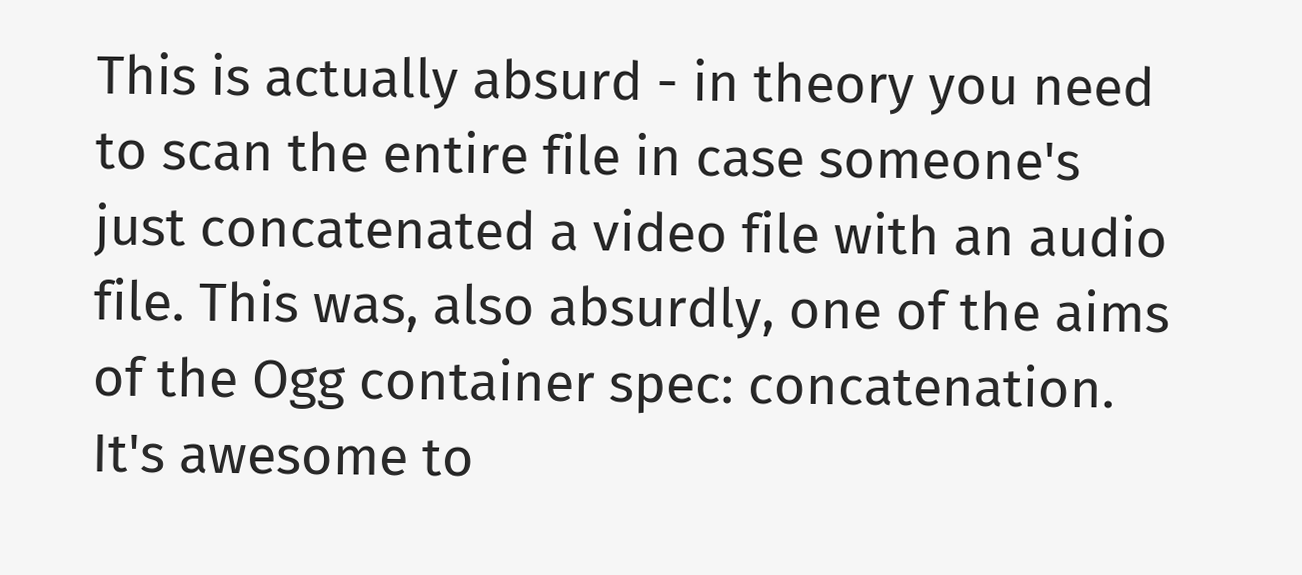This is actually absurd - in theory you need to scan the entire file in case someone's just concatenated a video file with an audio file. This was, also absurdly, one of the aims of the Ogg container spec: concatenation. It's awesome to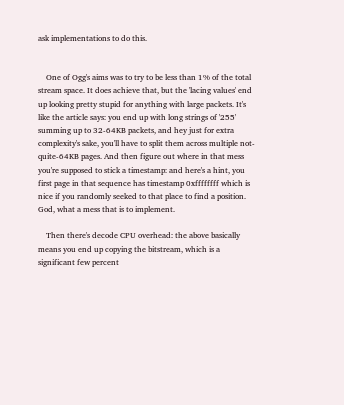ask implementations to do this.


    One of Ogg's aims was to try to be less than 1% of the total stream space. It does achieve that, but the 'lacing values' end up looking pretty stupid for anything with large packets. It's like the article says: you end up with long strings of '255' summing up to 32-64KB packets, and hey just for extra complexity's sake, you'll have to split them across multiple not-quite-64KB pages. And then figure out where in that mess you're supposed to stick a timestamp: and here's a hint, you first page in that sequence has timestamp 0xffffffff which is nice if you randomly seeked to that place to find a position. God, what a mess that is to implement.

    Then there's decode CPU overhead: the above basically means you end up copying the bitstream, which is a significant few percent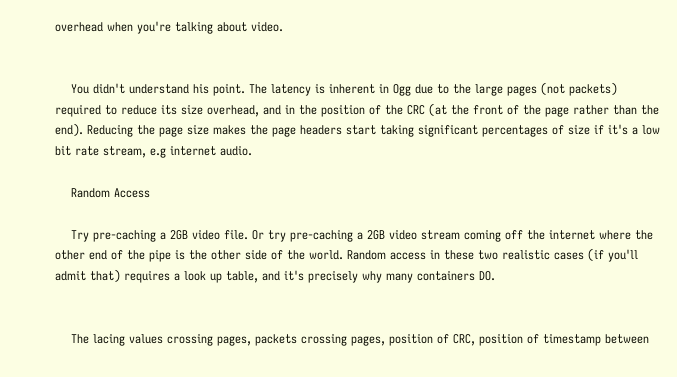overhead when you're talking about video.


    You didn't understand his point. The latency is inherent in Ogg due to the large pages (not packets) required to reduce its size overhead, and in the position of the CRC (at the front of the page rather than the end). Reducing the page size makes the page headers start taking significant percentages of size if it's a low bit rate stream, e.g internet audio.

    Random Access

    Try pre-caching a 2GB video file. Or try pre-caching a 2GB video stream coming off the internet where the other end of the pipe is the other side of the world. Random access in these two realistic cases (if you'll admit that) requires a look up table, and it's precisely why many containers DO.


    The lacing values crossing pages, packets crossing pages, position of CRC, position of timestamp between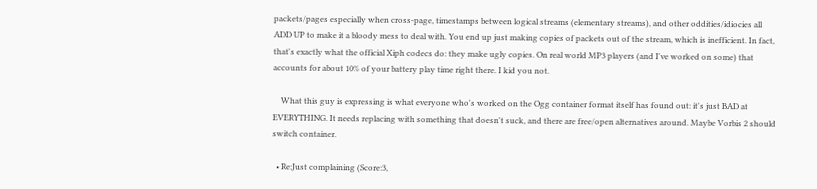packets/pages especially when cross-page, timestamps between logical streams (elementary streams), and other oddities/idiocies all ADD UP to make it a bloody mess to deal with. You end up just making copies of packets out of the stream, which is inefficient. In fact, that's exactly what the official Xiph codecs do: they make ugly copies. On real world MP3 players (and I've worked on some) that accounts for about 10% of your battery play time right there. I kid you not.

    What this guy is expressing is what everyone who's worked on the Ogg container format itself has found out: it's just BAD at EVERYTHING. It needs replacing with something that doesn't suck, and there are free/open alternatives around. Maybe Vorbis 2 should switch container.

  • Re:Just complaining (Score:3,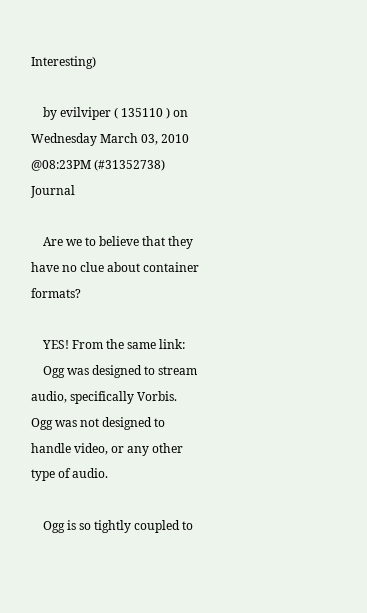Interesting)

    by evilviper ( 135110 ) on Wednesday March 03, 2010 @08:23PM (#31352738) Journal

    Are we to believe that they have no clue about container formats?

    YES! From the same link:
    Ogg was designed to stream audio, specifically Vorbis. Ogg was not designed to handle video, or any other type of audio.

    Ogg is so tightly coupled to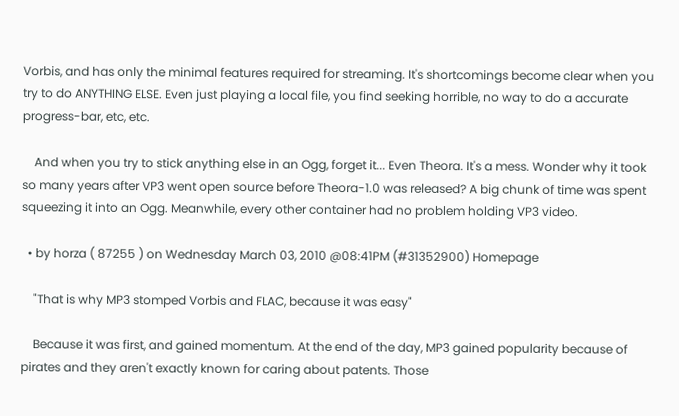Vorbis, and has only the minimal features required for streaming. It's shortcomings become clear when you try to do ANYTHING ELSE. Even just playing a local file, you find seeking horrible, no way to do a accurate progress-bar, etc, etc.

    And when you try to stick anything else in an Ogg, forget it... Even Theora. It's a mess. Wonder why it took so many years after VP3 went open source before Theora-1.0 was released? A big chunk of time was spent squeezing it into an Ogg. Meanwhile, every other container had no problem holding VP3 video.

  • by horza ( 87255 ) on Wednesday March 03, 2010 @08:41PM (#31352900) Homepage

    "That is why MP3 stomped Vorbis and FLAC, because it was easy"

    Because it was first, and gained momentum. At the end of the day, MP3 gained popularity because of pirates and they aren't exactly known for caring about patents. Those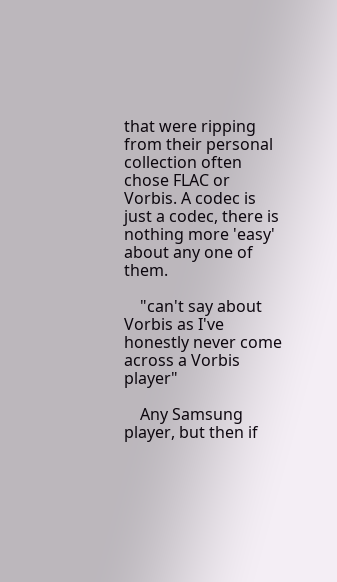that were ripping from their personal collection often chose FLAC or Vorbis. A codec is just a codec, there is nothing more 'easy' about any one of them.

    "can't say about Vorbis as I've honestly never come across a Vorbis player"

    Any Samsung player, but then if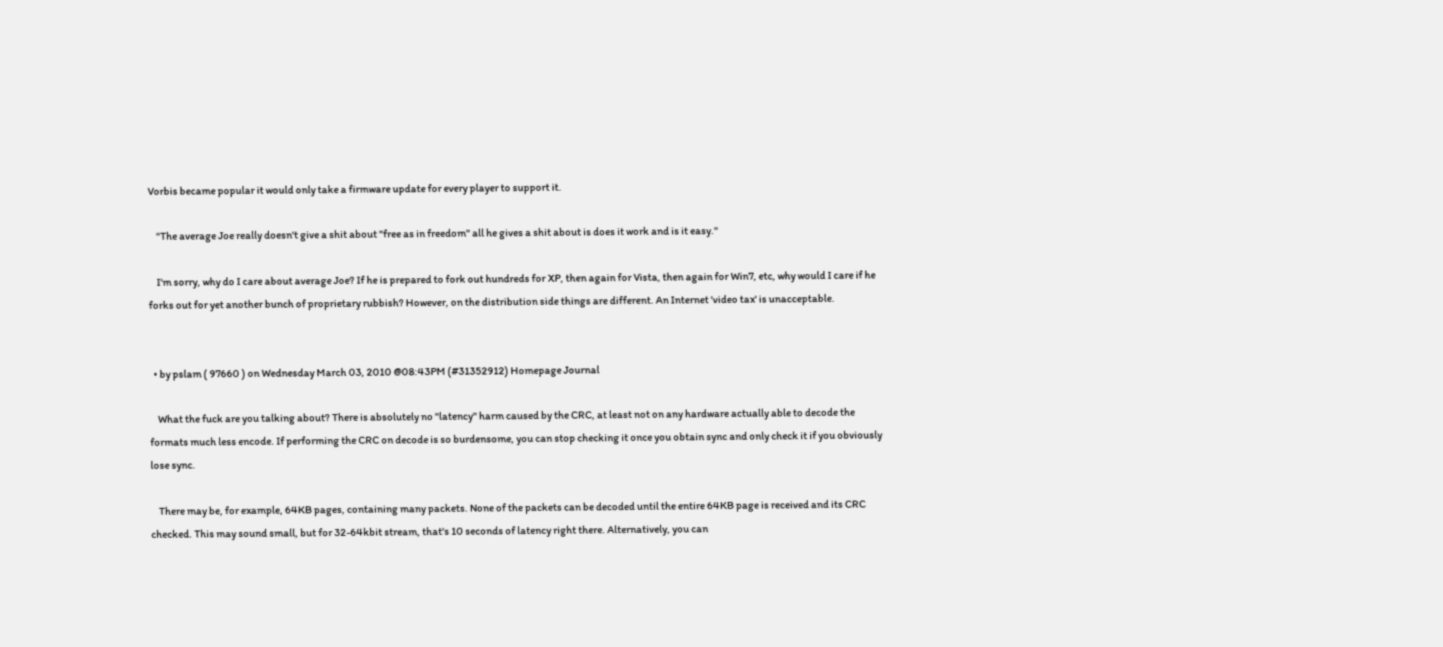Vorbis became popular it would only take a firmware update for every player to support it.

    "The average Joe really doesn't give a shit about "free as in freedom" all he gives a shit about is does it work and is it easy."

    I'm sorry, why do I care about average Joe? If he is prepared to fork out hundreds for XP, then again for Vista, then again for Win7, etc, why would I care if he forks out for yet another bunch of proprietary rubbish? However, on the distribution side things are different. An Internet 'video tax' is unacceptable.


  • by pslam ( 97660 ) on Wednesday March 03, 2010 @08:43PM (#31352912) Homepage Journal

    What the fuck are you talking about? There is absolutely no "latency" harm caused by the CRC, at least not on any hardware actually able to decode the formats much less encode. If performing the CRC on decode is so burdensome, you can stop checking it once you obtain sync and only check it if you obviously lose sync.

    There may be, for example, 64KB pages, containing many packets. None of the packets can be decoded until the entire 64KB page is received and its CRC checked. This may sound small, but for 32-64kbit stream, that's 10 seconds of latency right there. Alternatively, you can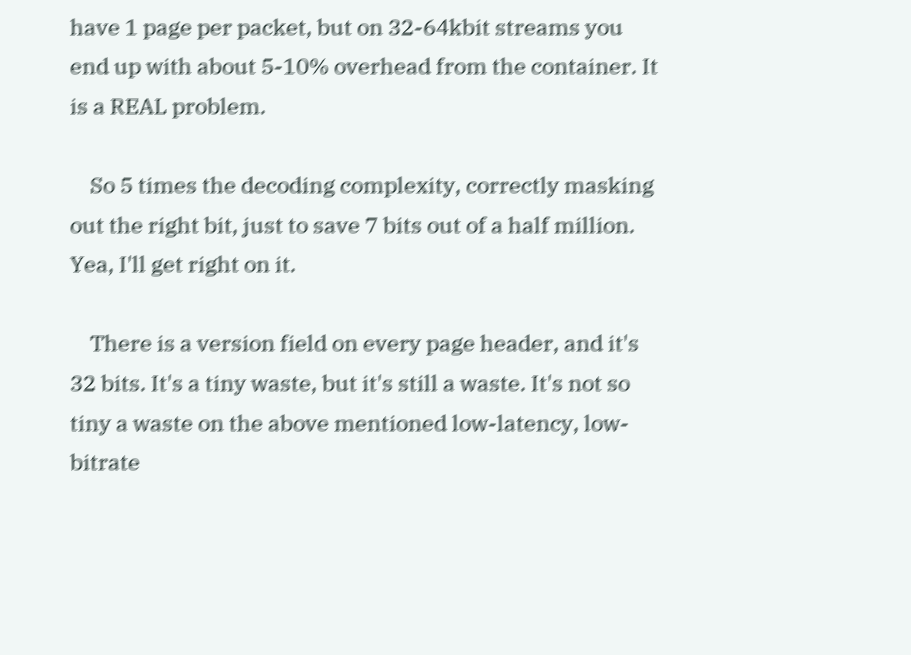have 1 page per packet, but on 32-64kbit streams you end up with about 5-10% overhead from the container. It is a REAL problem.

    So 5 times the decoding complexity, correctly masking out the right bit, just to save 7 bits out of a half million. Yea, I'll get right on it.

    There is a version field on every page header, and it's 32 bits. It's a tiny waste, but it's still a waste. It's not so tiny a waste on the above mentioned low-latency, low-bitrate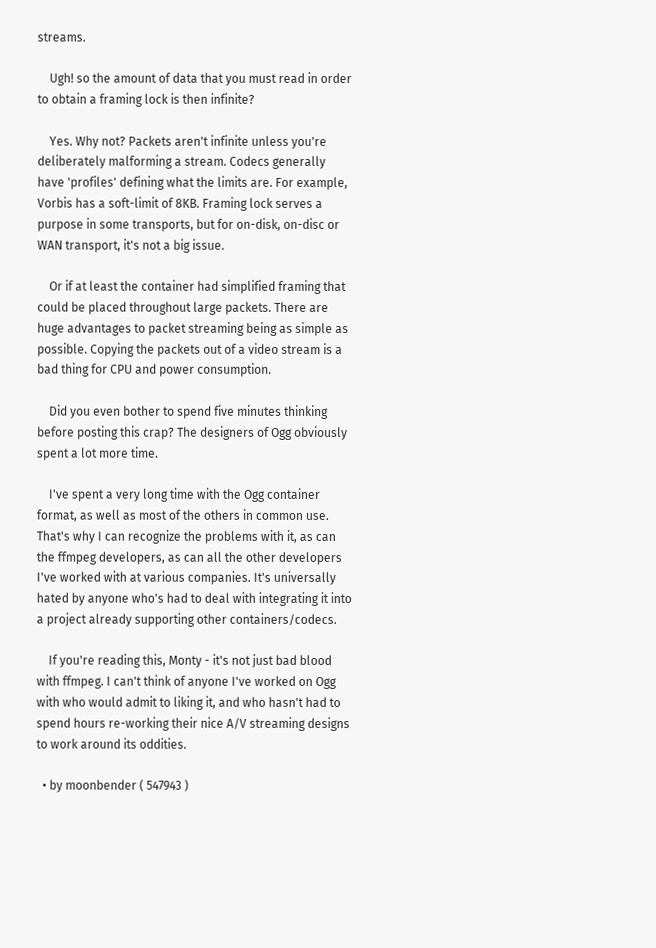streams.

    Ugh! so the amount of data that you must read in order to obtain a framing lock is then infinite?

    Yes. Why not? Packets aren't infinite unless you're deliberately malforming a stream. Codecs generally have 'profiles' defining what the limits are. For example, Vorbis has a soft-limit of 8KB. Framing lock serves a purpose in some transports, but for on-disk, on-disc or WAN transport, it's not a big issue.

    Or if at least the container had simplified framing that could be placed throughout large packets. There are huge advantages to packet streaming being as simple as possible. Copying the packets out of a video stream is a bad thing for CPU and power consumption.

    Did you even bother to spend five minutes thinking before posting this crap? The designers of Ogg obviously spent a lot more time.

    I've spent a very long time with the Ogg container format, as well as most of the others in common use. That's why I can recognize the problems with it, as can the ffmpeg developers, as can all the other developers I've worked with at various companies. It's universally hated by anyone who's had to deal with integrating it into a project already supporting other containers/codecs.

    If you're reading this, Monty - it's not just bad blood with ffmpeg. I can't think of anyone I've worked on Ogg with who would admit to liking it, and who hasn't had to spend hours re-working their nice A/V streaming designs to work around its oddities.

  • by moonbender ( 547943 )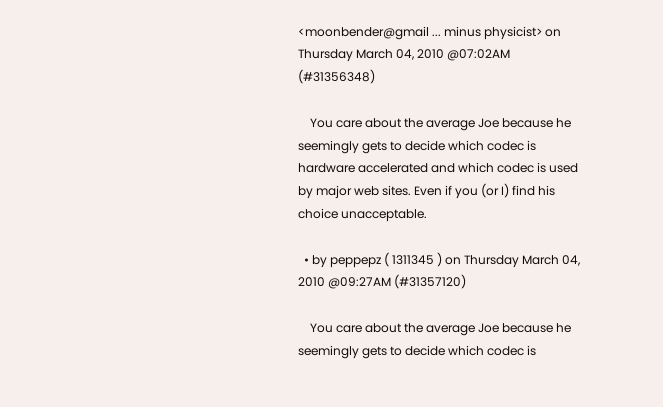<moonbender@gmail ... minus physicist> on Thursday March 04, 2010 @07:02AM (#31356348)

    You care about the average Joe because he seemingly gets to decide which codec is hardware accelerated and which codec is used by major web sites. Even if you (or I) find his choice unacceptable.

  • by peppepz ( 1311345 ) on Thursday March 04, 2010 @09:27AM (#31357120)

    You care about the average Joe because he seemingly gets to decide which codec is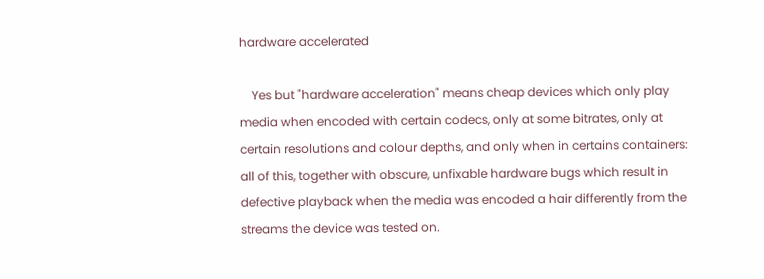hardware accelerated

    Yes but "hardware acceleration" means cheap devices which only play media when encoded with certain codecs, only at some bitrates, only at certain resolutions and colour depths, and only when in certains containers: all of this, together with obscure, unfixable hardware bugs which result in defective playback when the media was encoded a hair differently from the streams the device was tested on.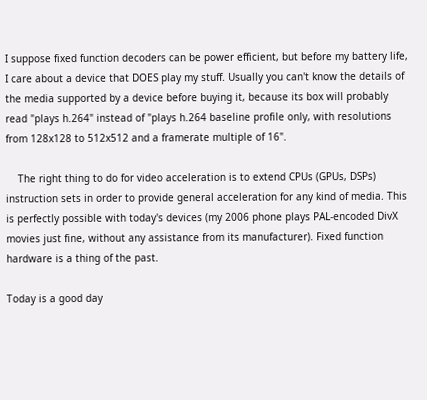I suppose fixed function decoders can be power efficient, but before my battery life, I care about a device that DOES play my stuff. Usually you can't know the details of the media supported by a device before buying it, because its box will probably read "plays h.264" instead of "plays h.264 baseline profile only, with resolutions from 128x128 to 512x512 and a framerate multiple of 16".

    The right thing to do for video acceleration is to extend CPUs (GPUs, DSPs) instruction sets in order to provide general acceleration for any kind of media. This is perfectly possible with today's devices (my 2006 phone plays PAL-encoded DivX movies just fine, without any assistance from its manufacturer). Fixed function hardware is a thing of the past.

Today is a good day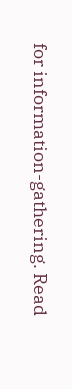for information-gathering. Read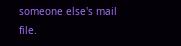someone else's mail file.